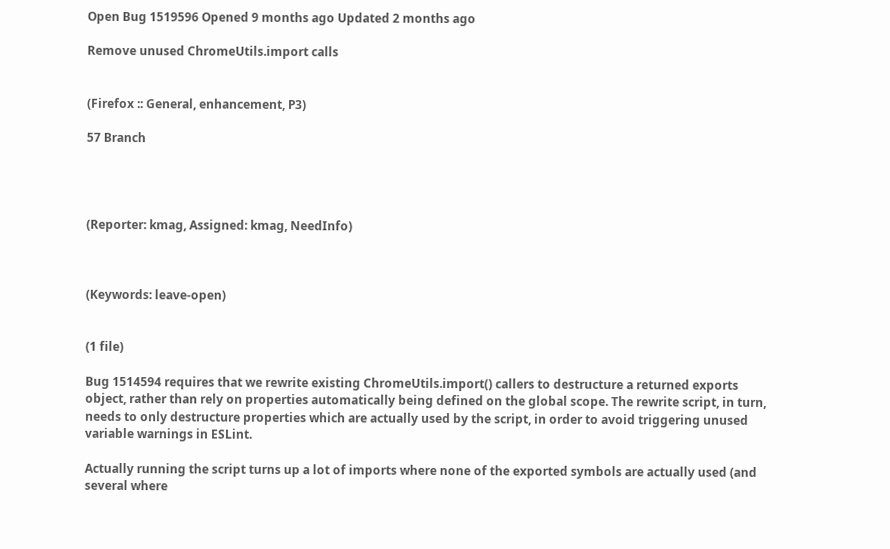Open Bug 1519596 Opened 9 months ago Updated 2 months ago

Remove unused ChromeUtils.import calls


(Firefox :: General, enhancement, P3)

57 Branch




(Reporter: kmag, Assigned: kmag, NeedInfo)



(Keywords: leave-open)


(1 file)

Bug 1514594 requires that we rewrite existing ChromeUtils.import() callers to destructure a returned exports object, rather than rely on properties automatically being defined on the global scope. The rewrite script, in turn, needs to only destructure properties which are actually used by the script, in order to avoid triggering unused variable warnings in ESLint.

Actually running the script turns up a lot of imports where none of the exported symbols are actually used (and several where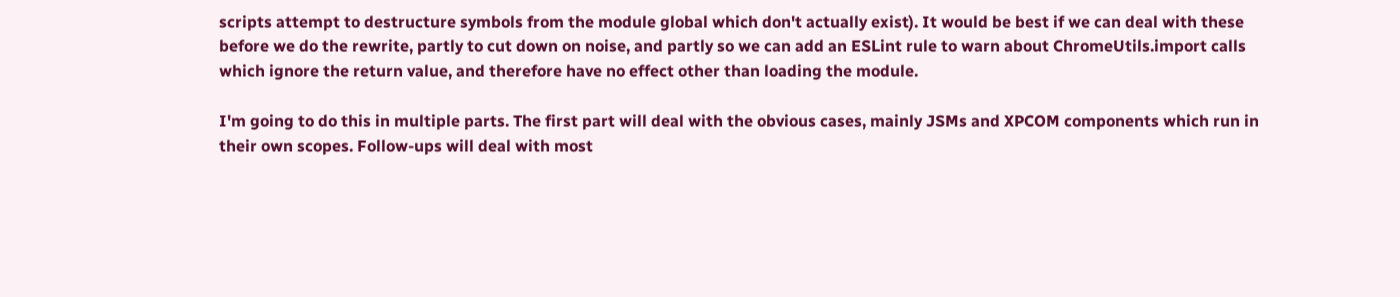scripts attempt to destructure symbols from the module global which don't actually exist). It would be best if we can deal with these before we do the rewrite, partly to cut down on noise, and partly so we can add an ESLint rule to warn about ChromeUtils.import calls which ignore the return value, and therefore have no effect other than loading the module.

I'm going to do this in multiple parts. The first part will deal with the obvious cases, mainly JSMs and XPCOM components which run in their own scopes. Follow-ups will deal with most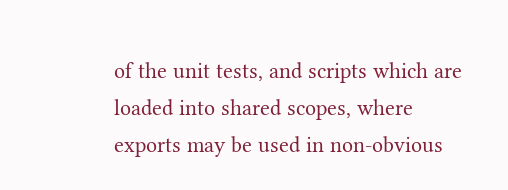of the unit tests, and scripts which are loaded into shared scopes, where exports may be used in non-obvious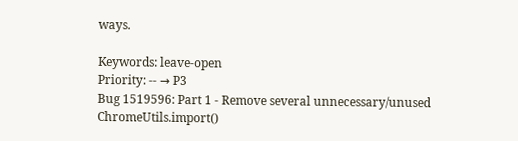ways.

Keywords: leave-open
Priority: -- → P3
Bug 1519596: Part 1 - Remove several unnecessary/unused ChromeUtils.import()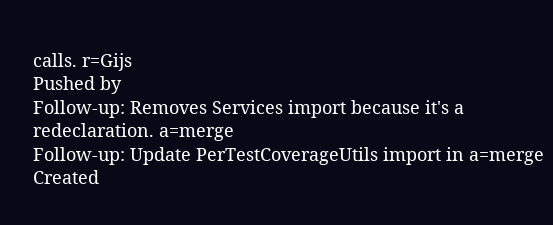calls. r=Gijs
Pushed by
Follow-up: Removes Services import because it's a redeclaration. a=merge
Follow-up: Update PerTestCoverageUtils import in a=merge
Created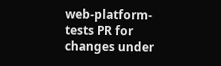web-platform-tests PR for changes under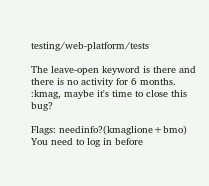testing/web-platform/tests

The leave-open keyword is there and there is no activity for 6 months.
:kmag, maybe it's time to close this bug?

Flags: needinfo?(kmaglione+bmo)
You need to log in before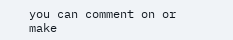you can comment on or make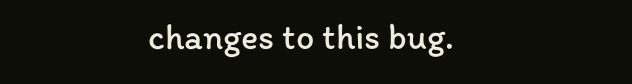changes to this bug.